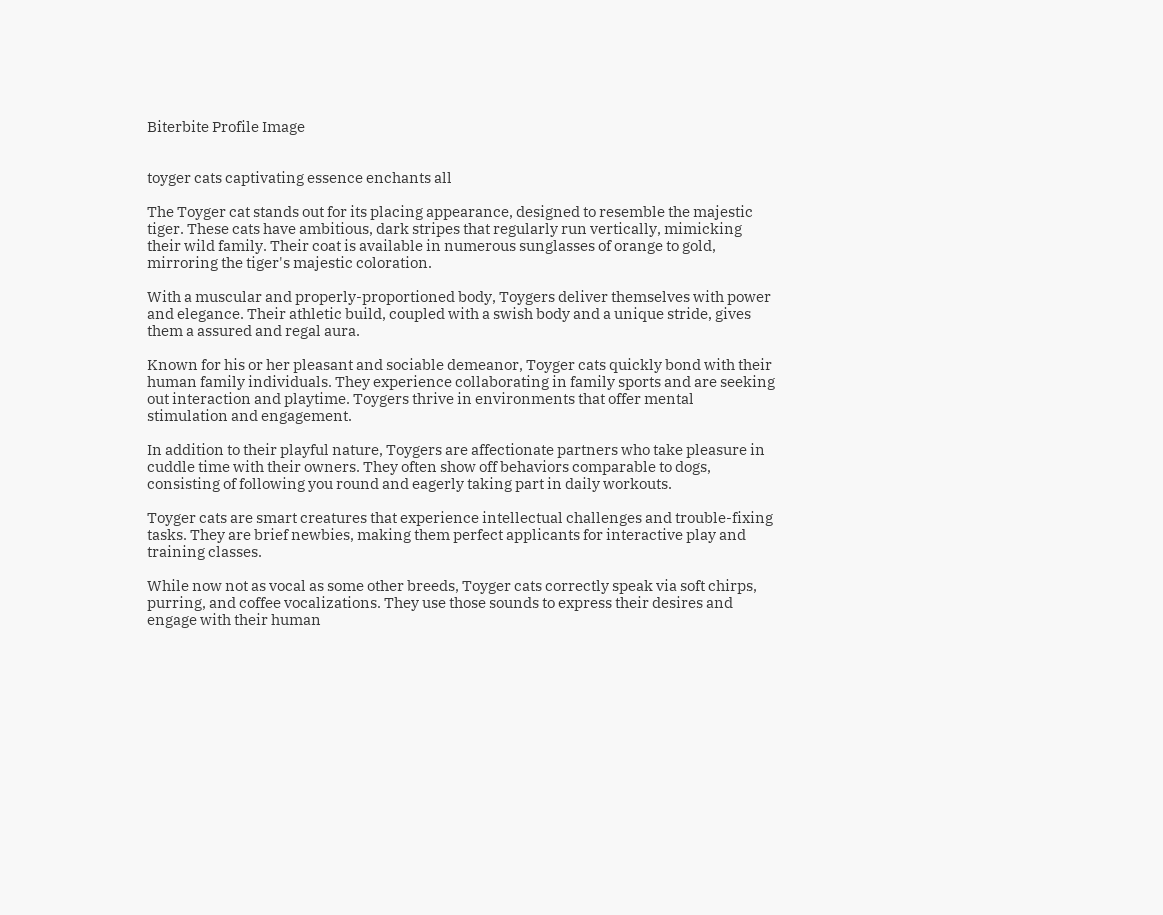Biterbite Profile Image


toyger cats captivating essence enchants all

The Toyger cat stands out for its placing appearance, designed to resemble the majestic tiger. These cats have ambitious, dark stripes that regularly run vertically, mimicking their wild family. Their coat is available in numerous sunglasses of orange to gold, mirroring the tiger's majestic coloration.

With a muscular and properly-proportioned body, Toygers deliver themselves with power and elegance. Their athletic build, coupled with a swish body and a unique stride, gives them a assured and regal aura.

Known for his or her pleasant and sociable demeanor, Toyger cats quickly bond with their human family individuals. They experience collaborating in family sports and are seeking out interaction and playtime. Toygers thrive in environments that offer mental stimulation and engagement.

In addition to their playful nature, Toygers are affectionate partners who take pleasure in cuddle time with their owners. They often show off behaviors comparable to dogs, consisting of following you round and eagerly taking part in daily workouts.

Toyger cats are smart creatures that experience intellectual challenges and trouble-fixing tasks. They are brief newbies, making them perfect applicants for interactive play and training classes.

While now not as vocal as some other breeds, Toyger cats correctly speak via soft chirps, purring, and coffee vocalizations. They use those sounds to express their desires and engage with their human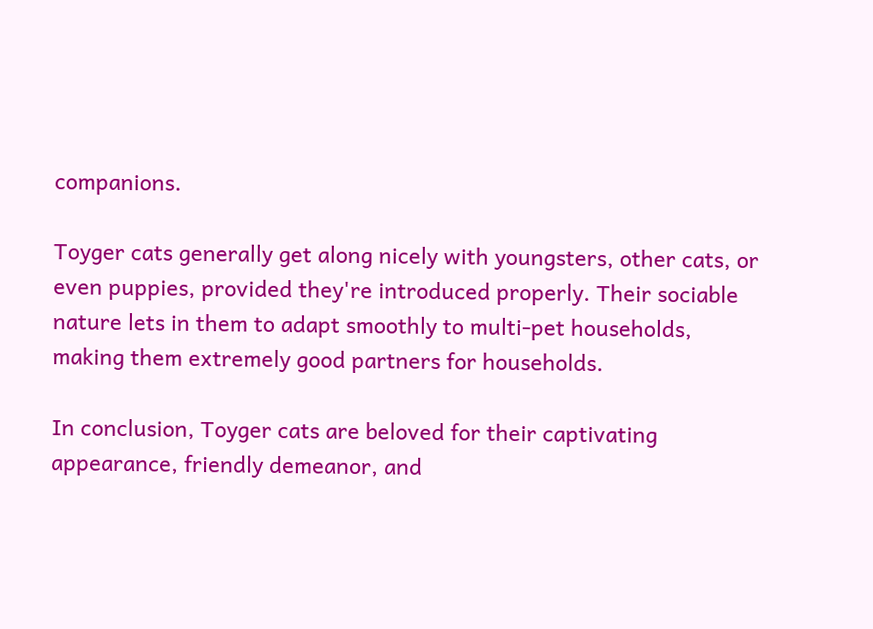companions.

Toyger cats generally get along nicely with youngsters, other cats, or even puppies, provided they're introduced properly. Their sociable nature lets in them to adapt smoothly to multi-pet households, making them extremely good partners for households.

In conclusion, Toyger cats are beloved for their captivating appearance, friendly demeanor, and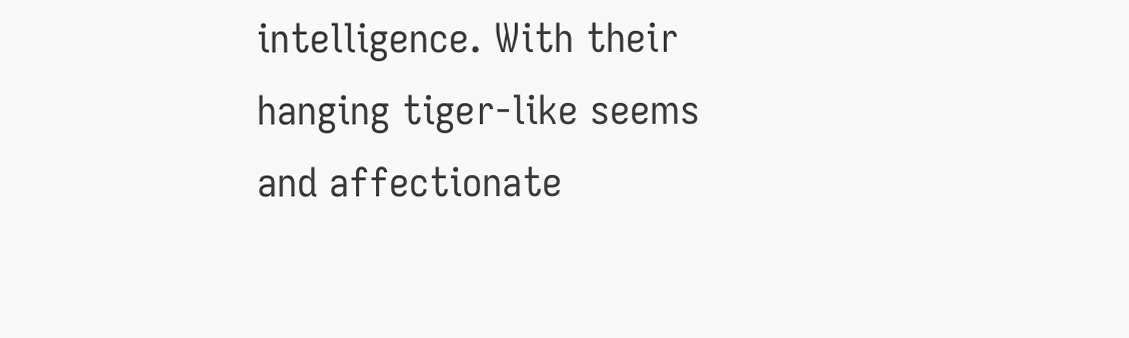intelligence. With their hanging tiger-like seems and affectionate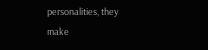personalities, they make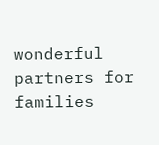wonderful partners for families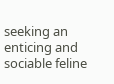seeking an enticing and sociable feline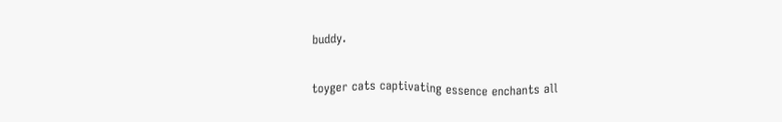buddy.

toyger cats captivating essence enchants all